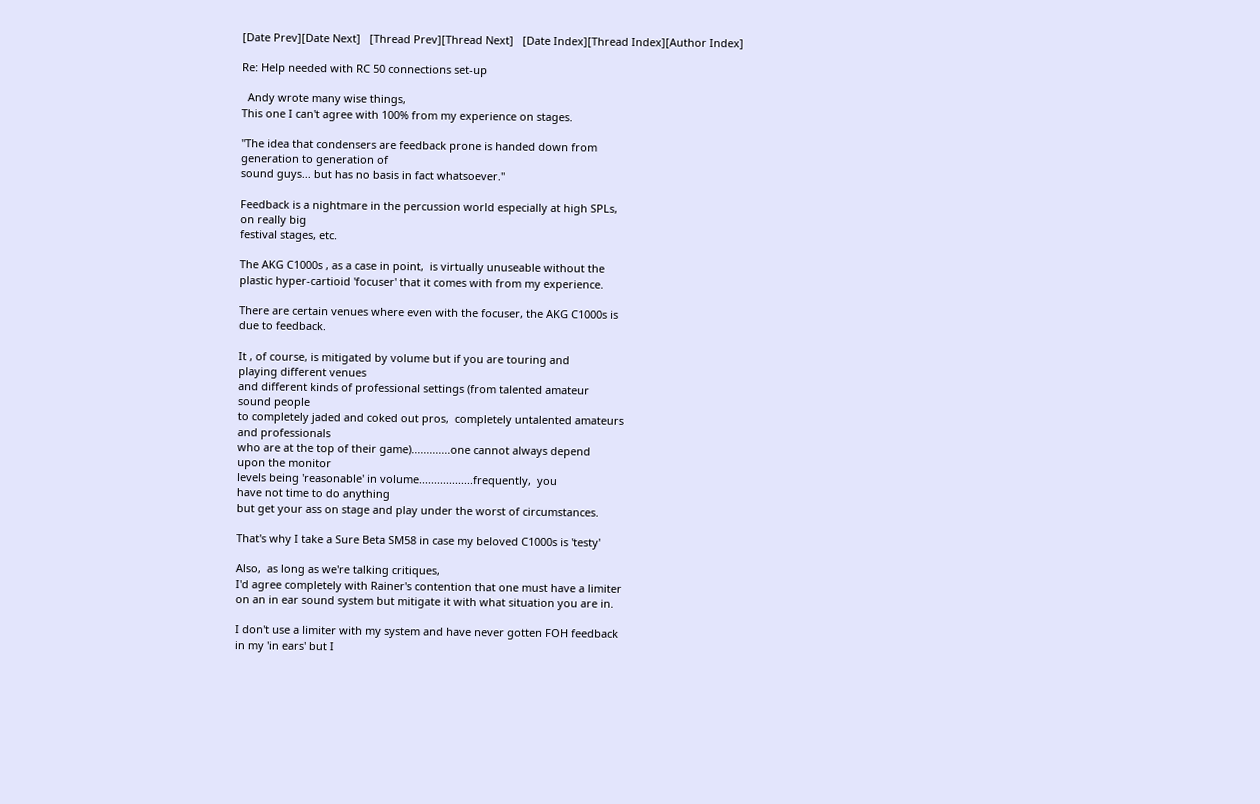[Date Prev][Date Next]   [Thread Prev][Thread Next]   [Date Index][Thread Index][Author Index]

Re: Help needed with RC 50 connections set-up

  Andy wrote many wise things,
This one I can't agree with 100% from my experience on stages.

"The idea that condensers are feedback prone is handed down from
generation to generation of
sound guys... but has no basis in fact whatsoever."

Feedback is a nightmare in the percussion world especially at high SPLs,
on really big
festival stages, etc.

The AKG C1000s , as a case in point,  is virtually unuseable without the
plastic hyper-cartioid 'focuser' that it comes with from my experience.

There are certain venues where even with the focuser, the AKG C1000s is
due to feedback.

It , of course, is mitigated by volume but if you are touring and
playing different venues
and different kinds of professional settings (from talented amateur
sound people
to completely jaded and coked out pros,  completely untalented amateurs
and professionals
who are at the top of their game).............one cannot always depend
upon the monitor
levels being 'reasonable' in volume..................frequently,  you
have not time to do anything
but get your ass on stage and play under the worst of circumstances.

That's why I take a Sure Beta SM58 in case my beloved C1000s is 'testy'

Also,  as long as we're talking critiques,
I'd agree completely with Rainer's contention that one must have a limiter
on an in ear sound system but mitigate it with what situation you are in.

I don't use a limiter with my system and have never gotten FOH feedback
in my 'in ears' but I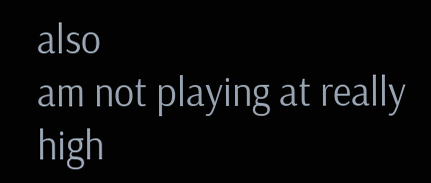also
am not playing at really high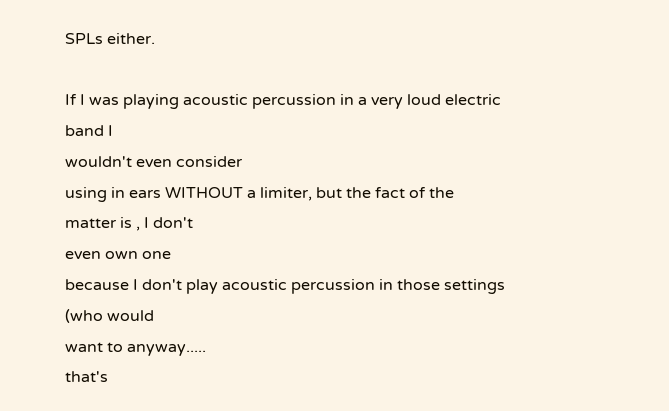SPLs either.

If I was playing acoustic percussion in a very loud electric band I
wouldn't even consider
using in ears WITHOUT a limiter, but the fact of the matter is , I don't
even own one
because I don't play acoustic percussion in those settings (who would
want to anyway.....
that's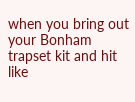when you bring out your Bonham trapset kit and hit like